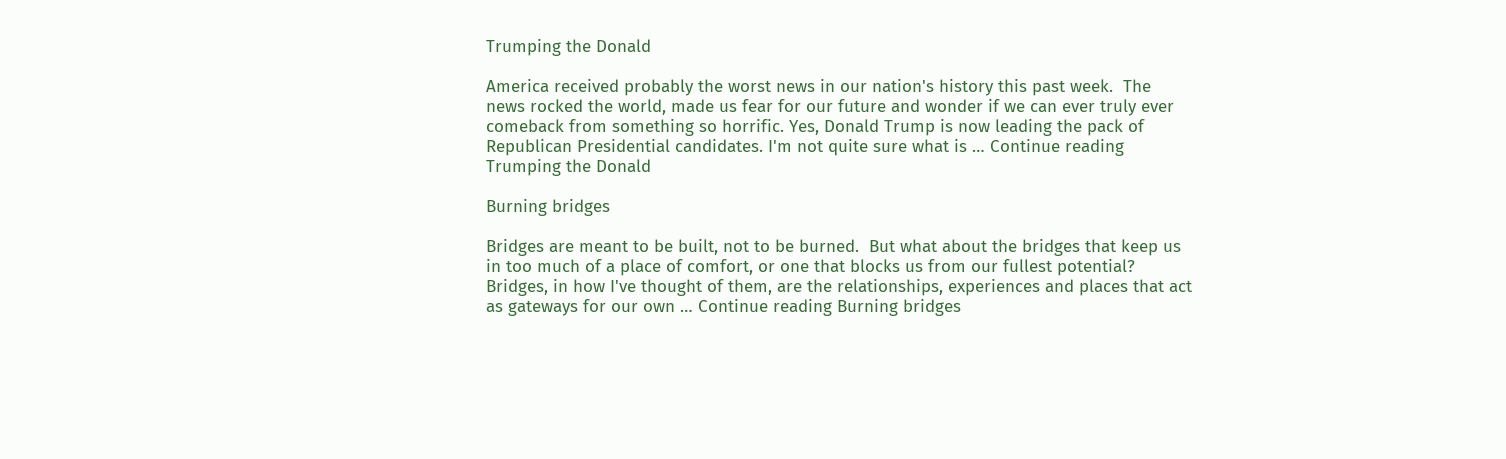Trumping the Donald

America received probably the worst news in our nation's history this past week.  The news rocked the world, made us fear for our future and wonder if we can ever truly ever comeback from something so horrific. Yes, Donald Trump is now leading the pack of Republican Presidential candidates. I'm not quite sure what is … Continue reading Trumping the Donald

Burning bridges

Bridges are meant to be built, not to be burned.  But what about the bridges that keep us in too much of a place of comfort, or one that blocks us from our fullest potential? Bridges, in how I've thought of them, are the relationships, experiences and places that act as gateways for our own … Continue reading Burning bridges